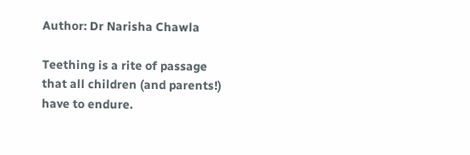Author: Dr Narisha Chawla

Teething is a rite of passage that all children (and parents!) have to endure.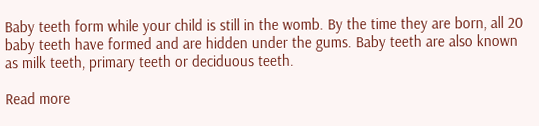Baby teeth form while your child is still in the womb. By the time they are born, all 20 baby teeth have formed and are hidden under the gums. Baby teeth are also known as milk teeth, primary teeth or deciduous teeth.

Read more